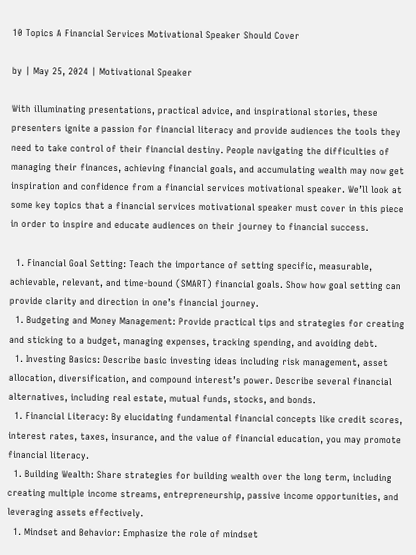10 Topics A Financial Services Motivational Speaker Should Cover

by | May 25, 2024 | Motivational Speaker

With illuminating presentations, practical advice, and inspirational stories, these presenters ignite a passion for financial literacy and provide audiences the tools they need to take control of their financial destiny. People navigating the difficulties of managing their finances, achieving financial goals, and accumulating wealth may now get inspiration and confidence from a financial services motivational speaker. We’ll look at some key topics that a financial services motivational speaker must cover in this piece in order to inspire and educate audiences on their journey to financial success.

  1. Financial Goal Setting: Teach the importance of setting specific, measurable, achievable, relevant, and time-bound (SMART) financial goals. Show how goal setting can provide clarity and direction in one’s financial journey.
  1. Budgeting and Money Management: Provide practical tips and strategies for creating and sticking to a budget, managing expenses, tracking spending, and avoiding debt.
  1. Investing Basics: Describe basic investing ideas including risk management, asset allocation, diversification, and compound interest’s power. Describe several financial alternatives, including real estate, mutual funds, stocks, and bonds.
  1. Financial Literacy: By elucidating fundamental financial concepts like credit scores, interest rates, taxes, insurance, and the value of financial education, you may promote financial literacy.
  1. Building Wealth: Share strategies for building wealth over the long term, including creating multiple income streams, entrepreneurship, passive income opportunities, and leveraging assets effectively.
  1. Mindset and Behavior: Emphasize the role of mindset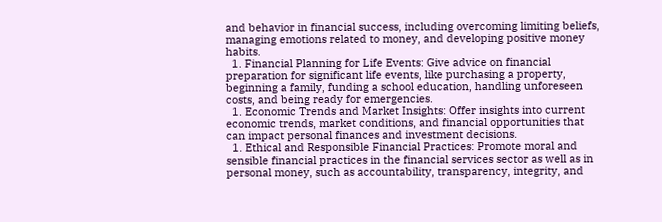and behavior in financial success, including overcoming limiting beliefs, managing emotions related to money, and developing positive money habits.
  1. Financial Planning for Life Events: Give advice on financial preparation for significant life events, like purchasing a property, beginning a family, funding a school education, handling unforeseen costs, and being ready for emergencies.
  1. Economic Trends and Market Insights: Offer insights into current economic trends, market conditions, and financial opportunities that can impact personal finances and investment decisions.
  1. Ethical and Responsible Financial Practices: Promote moral and sensible financial practices in the financial services sector as well as in personal money, such as accountability, transparency, integrity, and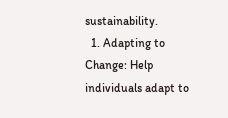sustainability.
  1. Adapting to Change: Help individuals adapt to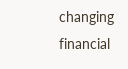changing financial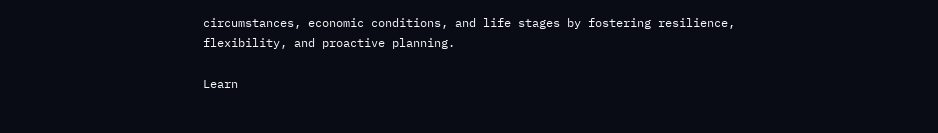circumstances, economic conditions, and life stages by fostering resilience, flexibility, and proactive planning.

Learn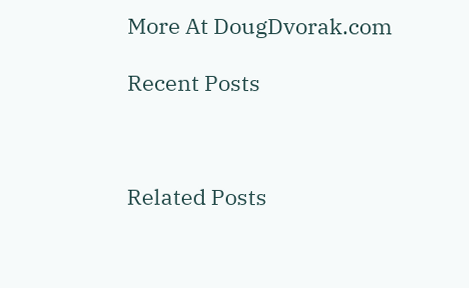More At DougDvorak.com

Recent Posts



Related Posts